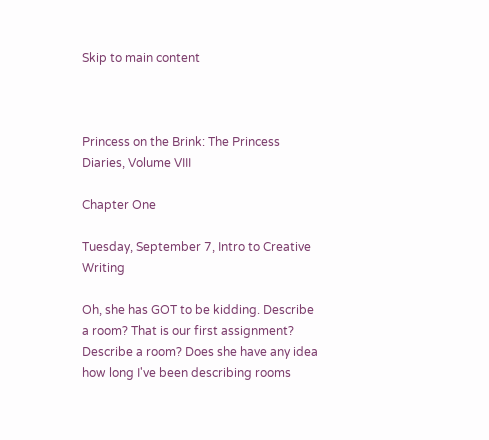Skip to main content



Princess on the Brink: The Princess Diaries, Volume VIII

Chapter One

Tuesday, September 7, Intro to Creative Writing

Oh, she has GOT to be kidding. Describe a room? That is our first assignment? Describe a room? Does she have any idea how long I've been describing rooms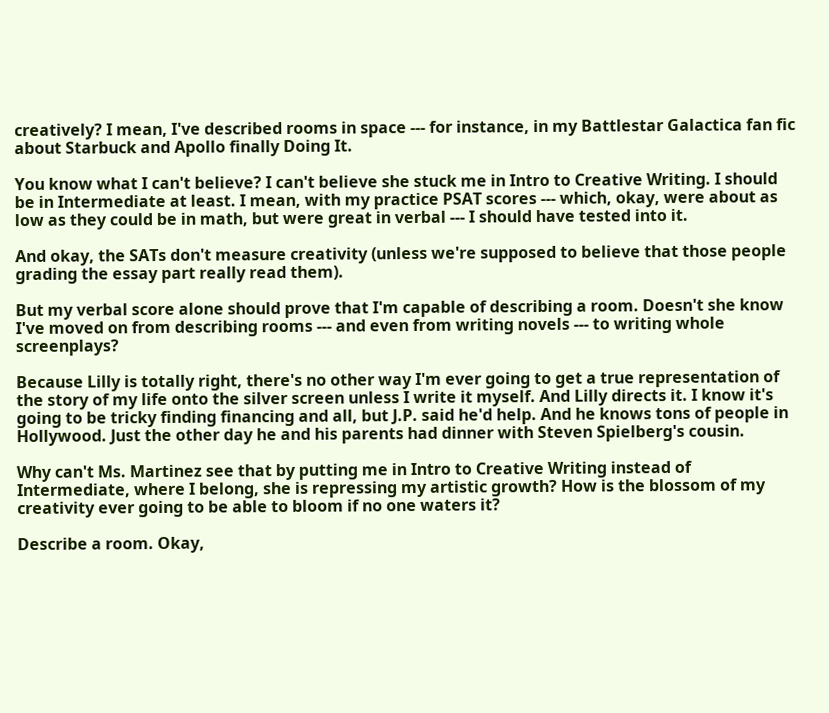creatively? I mean, I've described rooms in space --- for instance, in my Battlestar Galactica fan fic about Starbuck and Apollo finally Doing It.

You know what I can't believe? I can't believe she stuck me in Intro to Creative Writing. I should be in Intermediate at least. I mean, with my practice PSAT scores --- which, okay, were about as low as they could be in math, but were great in verbal --- I should have tested into it.

And okay, the SATs don't measure creativity (unless we're supposed to believe that those people grading the essay part really read them).

But my verbal score alone should prove that I'm capable of describing a room. Doesn't she know I've moved on from describing rooms --- and even from writing novels --- to writing whole screenplays?

Because Lilly is totally right, there's no other way I'm ever going to get a true representation of the story of my life onto the silver screen unless I write it myself. And Lilly directs it. I know it's going to be tricky finding financing and all, but J.P. said he'd help. And he knows tons of people in Hollywood. Just the other day he and his parents had dinner with Steven Spielberg's cousin.

Why can't Ms. Martinez see that by putting me in Intro to Creative Writing instead of Intermediate, where I belong, she is repressing my artistic growth? How is the blossom of my creativity ever going to be able to bloom if no one waters it?

Describe a room. Okay,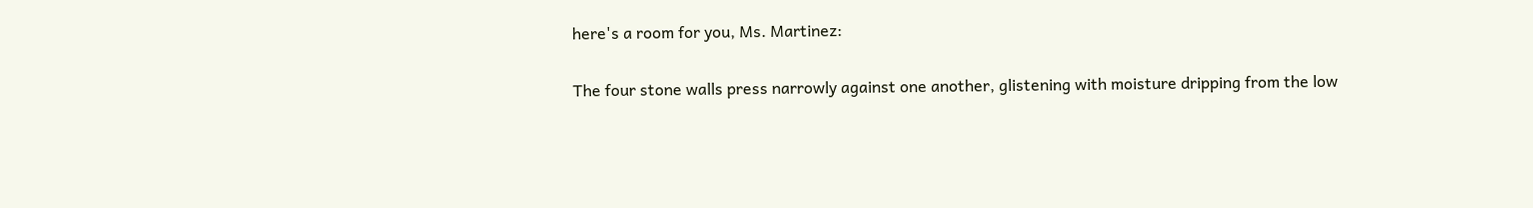here's a room for you, Ms. Martinez:

The four stone walls press narrowly against one another, glistening with moisture dripping from the low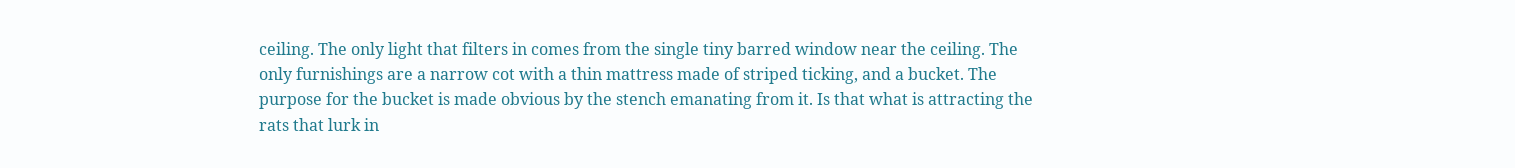ceiling. The only light that filters in comes from the single tiny barred window near the ceiling. The only furnishings are a narrow cot with a thin mattress made of striped ticking, and a bucket. The purpose for the bucket is made obvious by the stench emanating from it. Is that what is attracting the rats that lurk in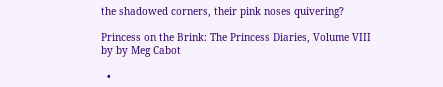the shadowed corners, their pink noses quivering?

Princess on the Brink: The Princess Diaries, Volume VIII
by by Meg Cabot

  •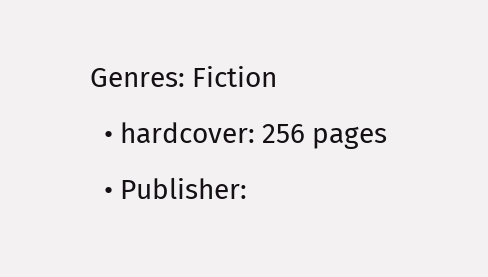Genres: Fiction
  • hardcover: 256 pages
  • Publisher: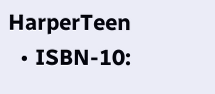HarperTeen
  • ISBN-10: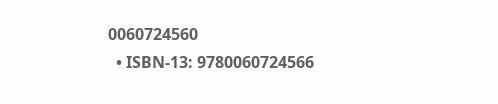0060724560
  • ISBN-13: 9780060724566